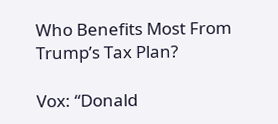Who Benefits Most From Trump’s Tax Plan?

Vox: “Donald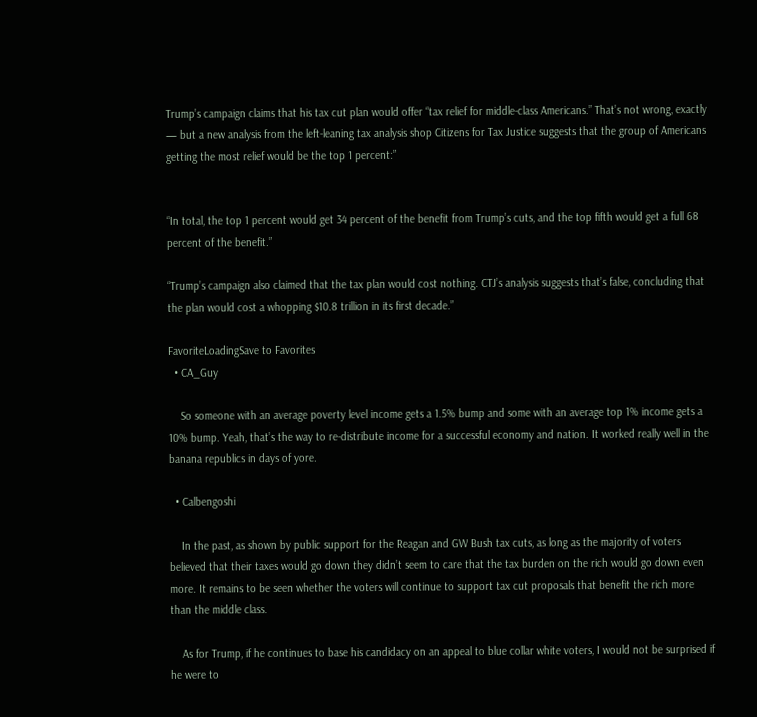Trump’s campaign claims that his tax cut plan would offer “tax relief for middle-class Americans.” That’s not wrong, exactly — but a new analysis from the left-leaning tax analysis shop Citizens for Tax Justice suggests that the group of Americans getting the most relief would be the top 1 percent:”


“In total, the top 1 percent would get 34 percent of the benefit from Trump’s cuts, and the top fifth would get a full 68 percent of the benefit.”

“Trump’s campaign also claimed that the tax plan would cost nothing. CTJ’s analysis suggests that’s false, concluding that the plan would cost a whopping $10.8 trillion in its first decade.”

FavoriteLoadingSave to Favorites
  • CA_Guy

    So someone with an average poverty level income gets a 1.5% bump and some with an average top 1% income gets a 10% bump. Yeah, that’s the way to re-distribute income for a successful economy and nation. It worked really well in the banana republics in days of yore.

  • Calbengoshi

    In the past, as shown by public support for the Reagan and GW Bush tax cuts, as long as the majority of voters believed that their taxes would go down they didn’t seem to care that the tax burden on the rich would go down even more. It remains to be seen whether the voters will continue to support tax cut proposals that benefit the rich more than the middle class.

    As for Trump, if he continues to base his candidacy on an appeal to blue collar white voters, I would not be surprised if he were to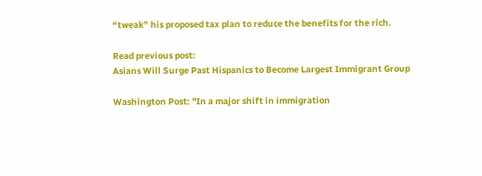“tweak” his proposed tax plan to reduce the benefits for the rich.

Read previous post:
Asians Will Surge Past Hispanics to Become Largest Immigrant Group

Washington Post: "In a major shift in immigration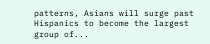patterns, Asians will surge past Hispanics to become the largest group of...